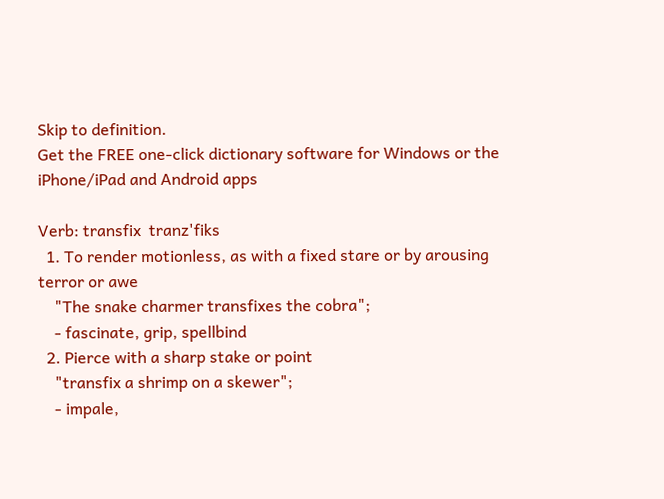Skip to definition.
Get the FREE one-click dictionary software for Windows or the iPhone/iPad and Android apps

Verb: transfix  tranz'fiks
  1. To render motionless, as with a fixed stare or by arousing terror or awe
    "The snake charmer transfixes the cobra";
    - fascinate, grip, spellbind
  2. Pierce with a sharp stake or point
    "transfix a shrimp on a skewer";
    - impale,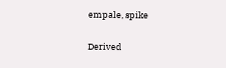empale, spike

Derived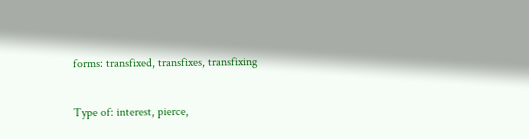forms: transfixed, transfixes, transfixing

Type of: interest, pierce,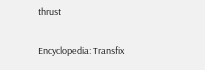thrust

Encyclopedia: Transfix